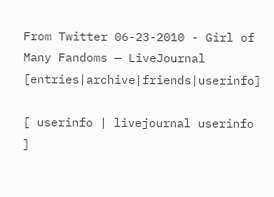From Twitter 06-23-2010 - Girl of Many Fandoms — LiveJournal [entries|archive|friends|userinfo]

[ userinfo | livejournal userinfo ]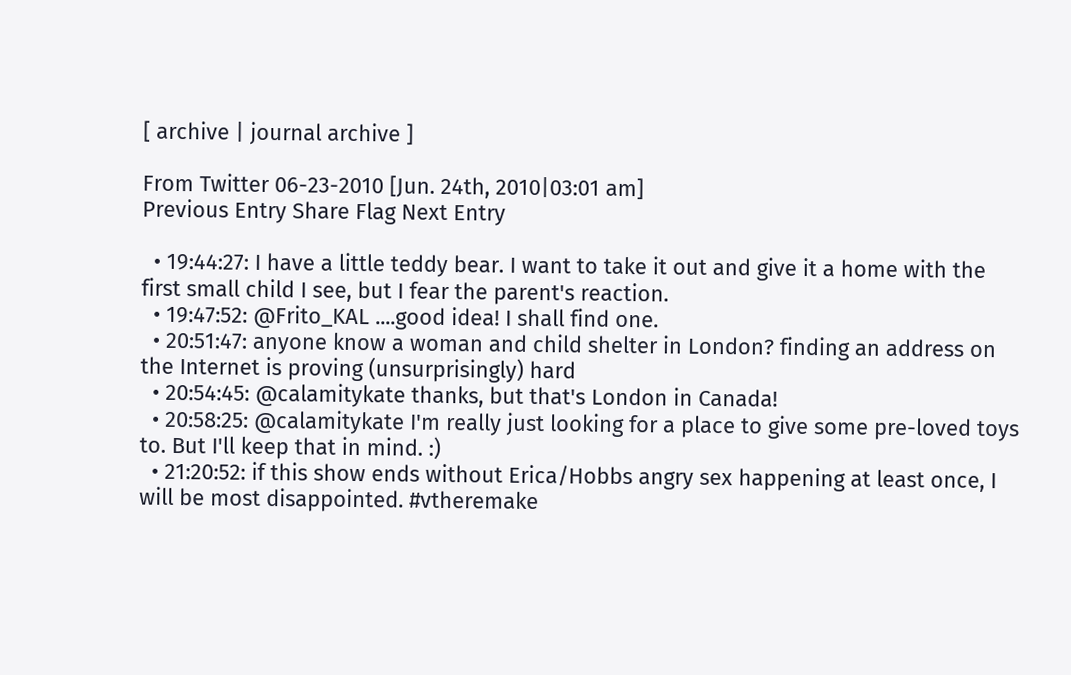[ archive | journal archive ]

From Twitter 06-23-2010 [Jun. 24th, 2010|03:01 am]
Previous Entry Share Flag Next Entry

  • 19:44:27: I have a little teddy bear. I want to take it out and give it a home with the first small child I see, but I fear the parent's reaction.
  • 19:47:52: @Frito_KAL ....good idea! I shall find one.
  • 20:51:47: anyone know a woman and child shelter in London? finding an address on the Internet is proving (unsurprisingly) hard
  • 20:54:45: @calamitykate thanks, but that's London in Canada!
  • 20:58:25: @calamitykate I'm really just looking for a place to give some pre-loved toys to. But I'll keep that in mind. :)
  • 21:20:52: if this show ends without Erica/Hobbs angry sex happening at least once, I will be most disappointed. #vtheremake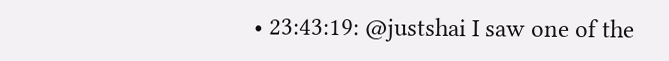• 23:43:19: @justshai I saw one of the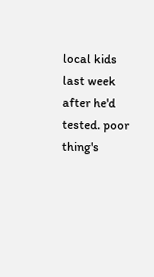local kids last week after he'd tested. poor thing's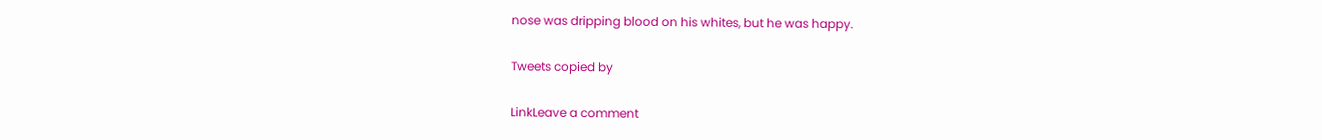nose was dripping blood on his whites, but he was happy.

Tweets copied by

LinkLeave a comment